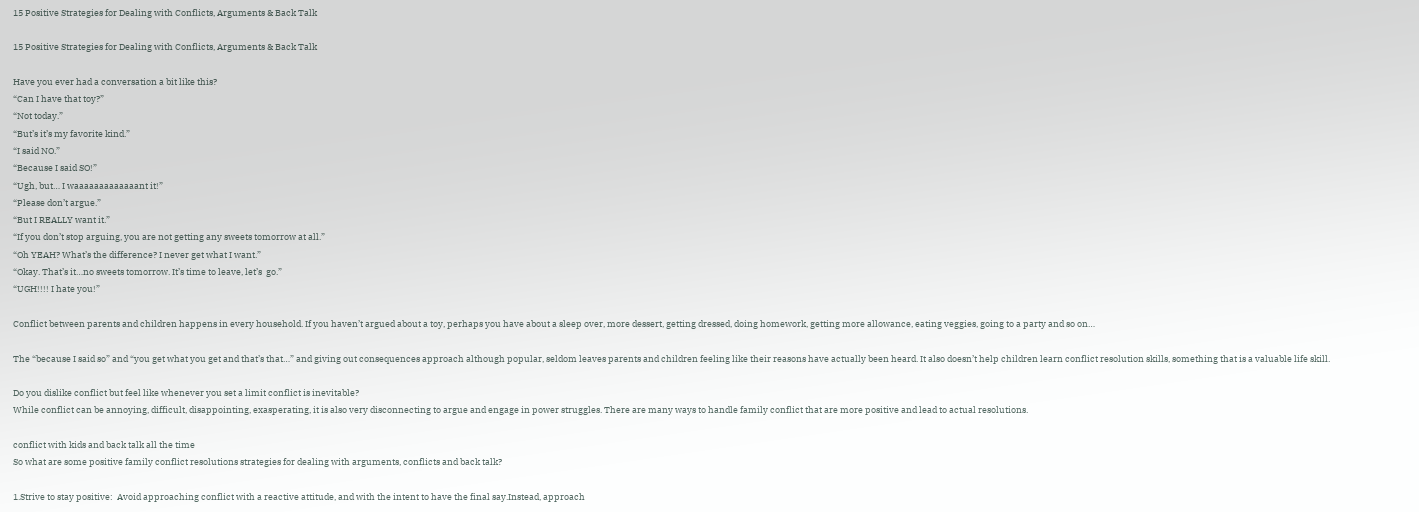15 Positive Strategies for Dealing with Conflicts, Arguments & Back Talk

15 Positive Strategies for Dealing with Conflicts, Arguments & Back Talk

Have you ever had a conversation a bit like this?
“Can I have that toy?”
“Not today.”
“But’s it’s my favorite kind.”
“I said NO.”
“Because I said SO!”
“Ugh, but… I waaaaaaaaaaaaant it!”
“Please don’t argue.”
“But I REALLY want it.”
“If you don’t stop arguing, you are not getting any sweets tomorrow at all.”
“Oh YEAH? What’s the difference? I never get what I want.”
“Okay. That’s it…no sweets tomorrow. It’s time to leave, let’s  go.”
“UGH!!!! I hate you!”

Conflict between parents and children happens in every household. If you haven’t argued about a toy, perhaps you have about a sleep over, more dessert, getting dressed, doing homework, getting more allowance, eating veggies, going to a party and so on…

The “because I said so” and “you get what you get and that’s that…” and giving out consequences approach although popular, seldom leaves parents and children feeling like their reasons have actually been heard. It also doesn’t help children learn conflict resolution skills, something that is a valuable life skill.

Do you dislike conflict but feel like whenever you set a limit conflict is inevitable?
While conflict can be annoying, difficult, disappointing, exasperating, it is also very disconnecting to argue and engage in power struggles. There are many ways to handle family conflict that are more positive and lead to actual resolutions.

conflict with kids and back talk all the time
So what are some positive family conflict resolutions strategies for dealing with arguments, conflicts and back talk?

1.Strive to stay positive:  Avoid approaching conflict with a reactive attitude, and with the intent to have the final say.Instead, approach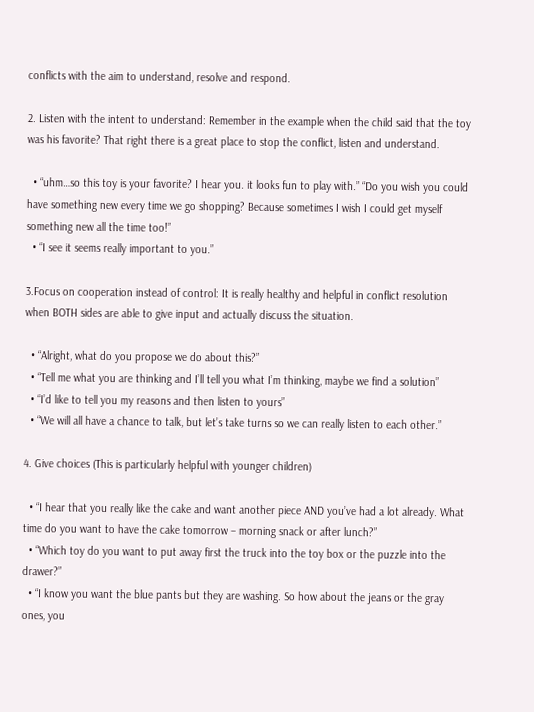conflicts with the aim to understand, resolve and respond.

2. Listen with the intent to understand: Remember in the example when the child said that the toy was his favorite? That right there is a great place to stop the conflict, listen and understand.

  • “uhm…so this toy is your favorite? I hear you. it looks fun to play with.” “Do you wish you could have something new every time we go shopping? Because sometimes I wish I could get myself something new all the time too!”
  • “I see it seems really important to you.”

3.Focus on cooperation instead of control: It is really healthy and helpful in conflict resolution when BOTH sides are able to give input and actually discuss the situation.

  • “Alright, what do you propose we do about this?”
  • “Tell me what you are thinking and I’ll tell you what I’m thinking, maybe we find a solution”
  • “I’d like to tell you my reasons and then listen to yours”
  • “We will all have a chance to talk, but let’s take turns so we can really listen to each other.”

4. Give choices (This is particularly helpful with younger children)

  • “I hear that you really like the cake and want another piece AND you’ve had a lot already. What time do you want to have the cake tomorrow – morning snack or after lunch?”
  • “Which toy do you want to put away first the truck into the toy box or the puzzle into the drawer?”
  • “I know you want the blue pants but they are washing. So how about the jeans or the gray ones, you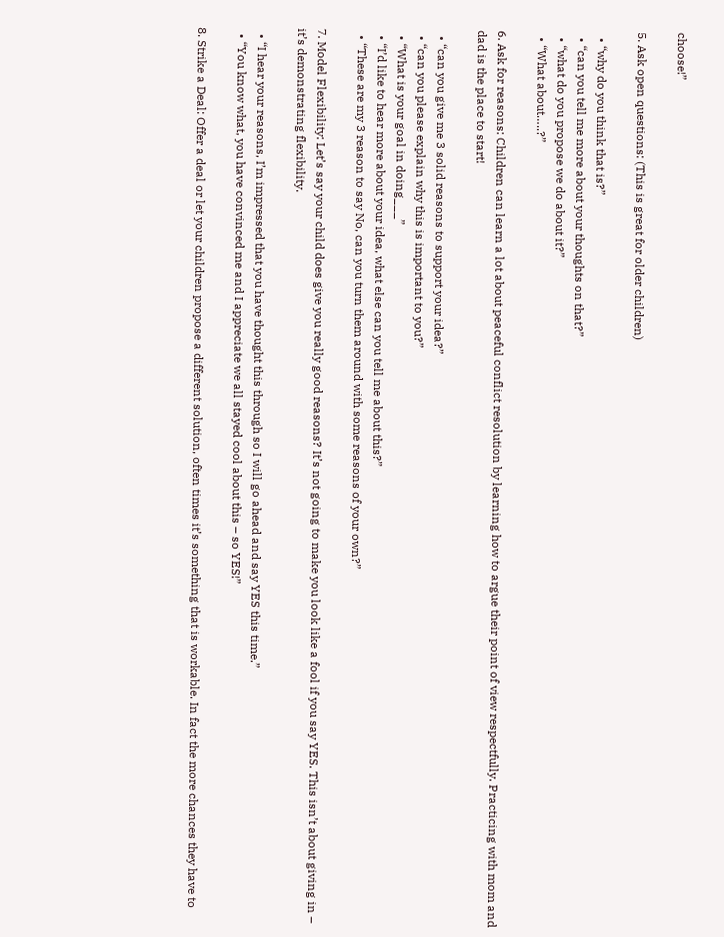choose!”

5. Ask open questions: (This is great for older children)

  • “why do you think that is?”
  • “can you tell me more about your thoughts on that?”
  • “what do you propose we do about it?”
  • “What about…..?”

6. Ask for reasons: Children can learn a lot about peaceful conflict resolution by learning how to argue their point of view respectfully. Practicing with mom and dad is the place to start!

  • “can you give me 3 solid reasons to support your idea?”
  • “can you please explain why this is important to you?”
  • “What is your goal in doing___”
  • “I’d like to hear more about your idea, what else can you tell me about this?”
  • “These are my 3 reason to say No, can you turn them around with some reasons of your own?”

7. Model Flexibility: Let’s say your child does give you really good reasons? It’s not going to make you look like a fool if you say YES. This isn’t about giving in – it’s demonstrating flexibility.

  • “I hear your reasons, I’m impressed that you have thought this through so I will go ahead and say YES this time.”
  • “You know what, you have convinced me and I appreciate we all stayed cool about this – so YES!”

8. Strike a Deal: Offer a deal or let your children propose a different solution, often times it’s something that is workable. In fact the more chances they have to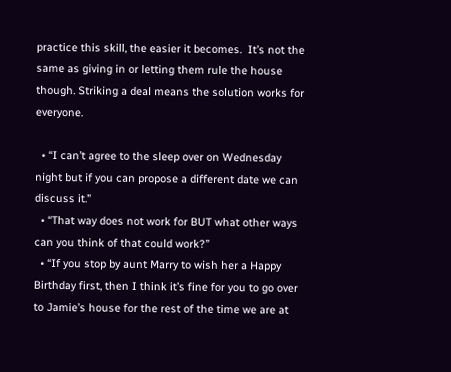practice this skill, the easier it becomes.  It’s not the same as giving in or letting them rule the house though. Striking a deal means the solution works for everyone.

  • “I can’t agree to the sleep over on Wednesday night but if you can propose a different date we can discuss it.”
  • “That way does not work for BUT what other ways can you think of that could work?”
  • “If you stop by aunt Marry to wish her a Happy Birthday first, then I think it’s fine for you to go over to Jamie’s house for the rest of the time we are at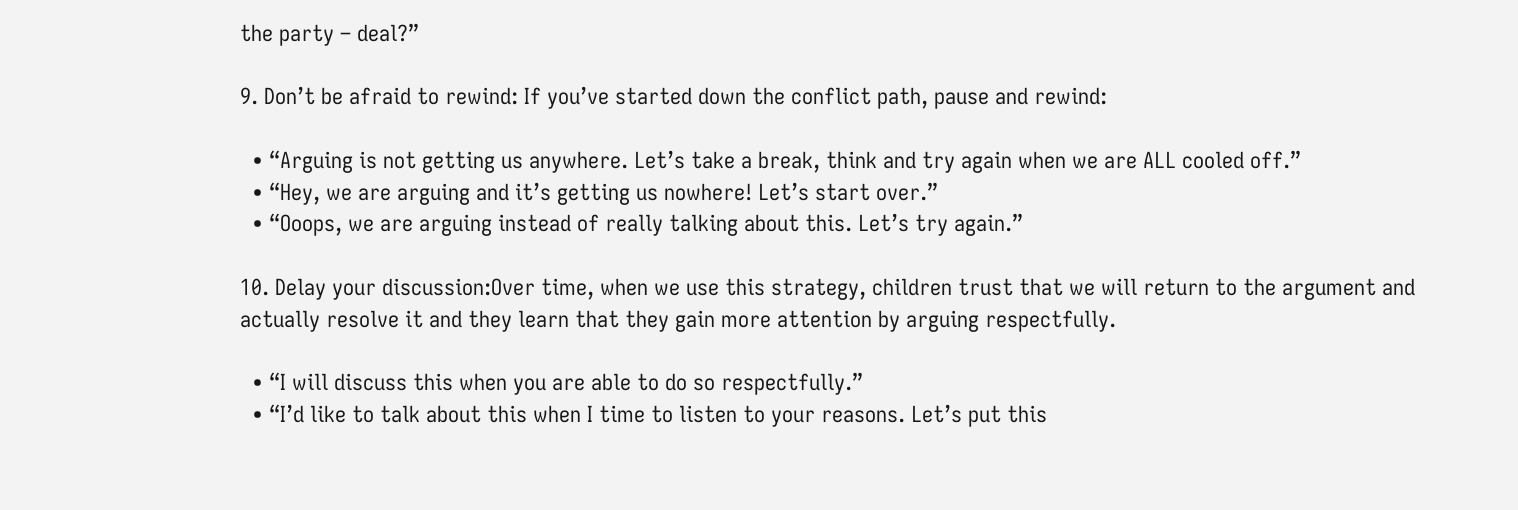the party – deal?”

9. Don’t be afraid to rewind: If you’ve started down the conflict path, pause and rewind:

  • “Arguing is not getting us anywhere. Let’s take a break, think and try again when we are ALL cooled off.”
  • “Hey, we are arguing and it’s getting us nowhere! Let’s start over.”
  • “Ooops, we are arguing instead of really talking about this. Let’s try again.”

10. Delay your discussion:Over time, when we use this strategy, children trust that we will return to the argument and actually resolve it and they learn that they gain more attention by arguing respectfully.

  • “I will discuss this when you are able to do so respectfully.”
  • “I’d like to talk about this when I time to listen to your reasons. Let’s put this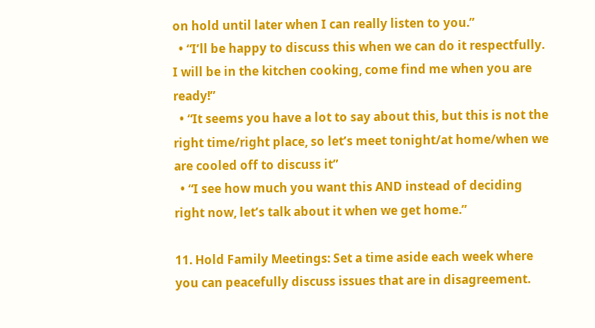on hold until later when I can really listen to you.”
  • “I’ll be happy to discuss this when we can do it respectfully. I will be in the kitchen cooking, come find me when you are ready!”
  • “It seems you have a lot to say about this, but this is not the right time/right place, so let’s meet tonight/at home/when we are cooled off to discuss it”
  • “I see how much you want this AND instead of deciding right now, let’s talk about it when we get home.”

11. Hold Family Meetings: Set a time aside each week where you can peacefully discuss issues that are in disagreement.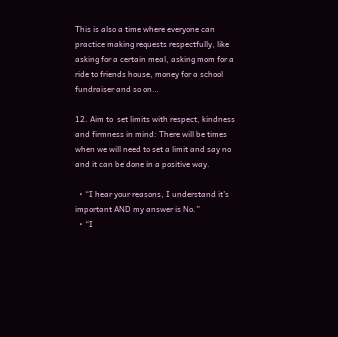This is also a time where everyone can practice making requests respectfully, like asking for a certain meal, asking mom for a ride to friends house, money for a school fundraiser and so on…

12. Aim to  set limits with respect, kindness and firmness in mind: There will be times when we will need to set a limit and say no and it can be done in a positive way.

  • “I hear your reasons, I understand it’s important AND my answer is No.”
  • “I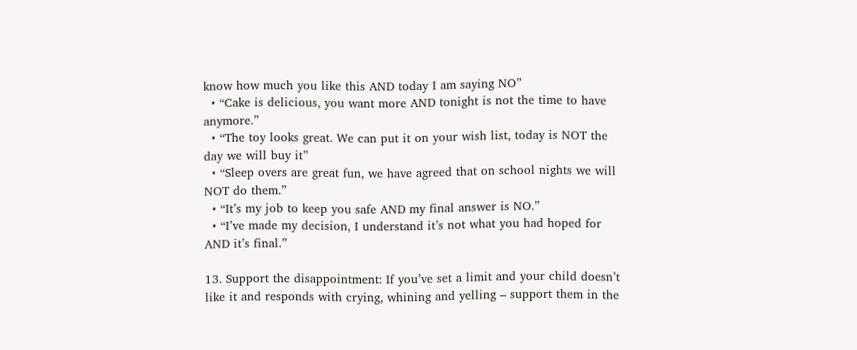know how much you like this AND today I am saying NO”
  • “Cake is delicious, you want more AND tonight is not the time to have anymore.”
  • “The toy looks great. We can put it on your wish list, today is NOT the day we will buy it”
  • “Sleep overs are great fun, we have agreed that on school nights we will NOT do them.”
  • “It’s my job to keep you safe AND my final answer is NO.”
  • “I’ve made my decision, I understand it’s not what you had hoped for AND it’s final.”

13. Support the disappointment: If you’ve set a limit and your child doesn’t like it and responds with crying, whining and yelling – support them in the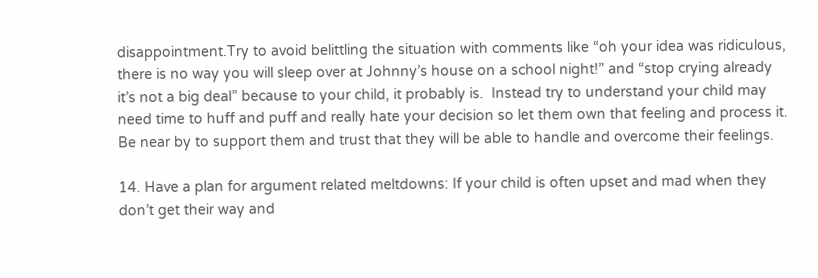disappointment.Try to avoid belittling the situation with comments like “oh your idea was ridiculous, there is no way you will sleep over at Johnny’s house on a school night!” and “stop crying already it’s not a big deal” because to your child, it probably is.  Instead try to understand your child may need time to huff and puff and really hate your decision so let them own that feeling and process it. Be near by to support them and trust that they will be able to handle and overcome their feelings.

14. Have a plan for argument related meltdowns: If your child is often upset and mad when they don’t get their way and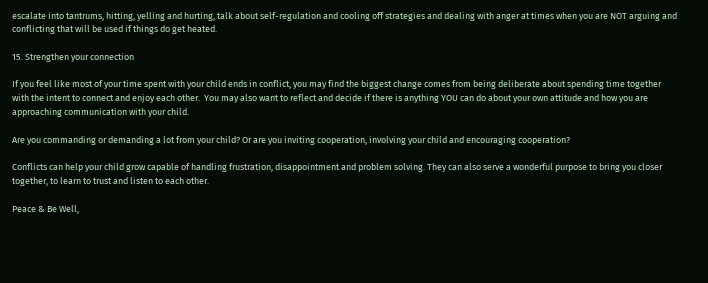escalate into tantrums, hitting, yelling and hurting, talk about self-regulation and cooling off strategies and dealing with anger at times when you are NOT arguing and conflicting that will be used if things do get heated.

15. Strengthen your connection

If you feel like most of your time spent with your child ends in conflict, you may find the biggest change comes from being deliberate about spending time together with the intent to connect and enjoy each other.  You may also want to reflect and decide if there is anything YOU can do about your own attitude and how you are approaching communication with your child.

Are you commanding or demanding a lot from your child? Or are you inviting cooperation, involving your child and encouraging cooperation?

Conflicts can help your child grow capable of handling frustration, disappointment and problem solving. They can also serve a wonderful purpose to bring you closer together, to learn to trust and listen to each other.

Peace & Be Well,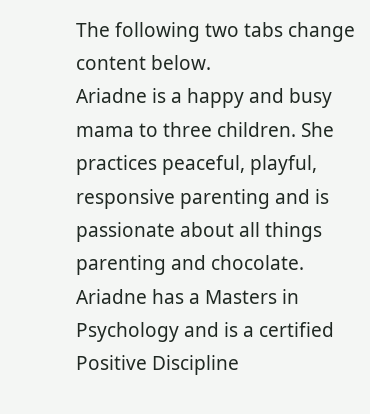The following two tabs change content below.
Ariadne is a happy and busy mama to three children. She practices peaceful, playful, responsive parenting and is passionate about all things parenting and chocolate. Ariadne has a Masters in Psychology and is a certified Positive Discipline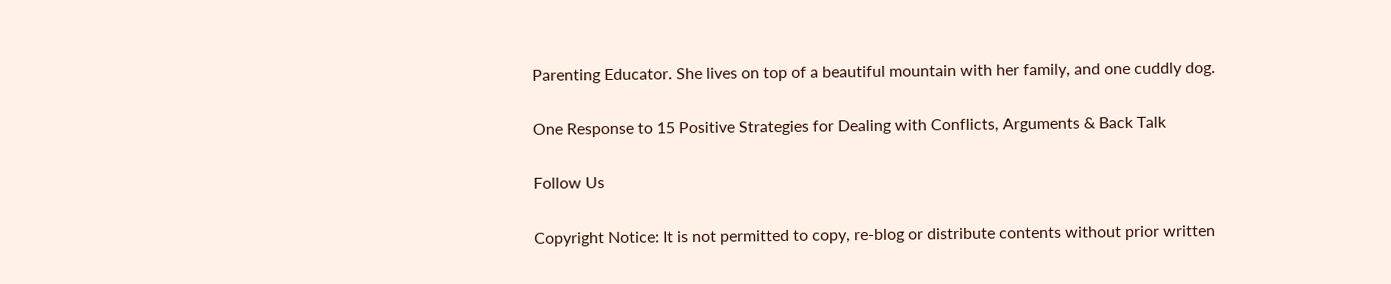Parenting Educator. She lives on top of a beautiful mountain with her family, and one cuddly dog.

One Response to 15 Positive Strategies for Dealing with Conflicts, Arguments & Back Talk

Follow Us

Copyright Notice: It is not permitted to copy, re-blog or distribute contents without prior written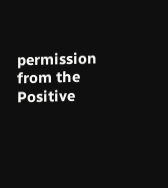permission from the Positive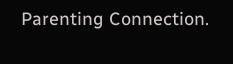Parenting Connection.